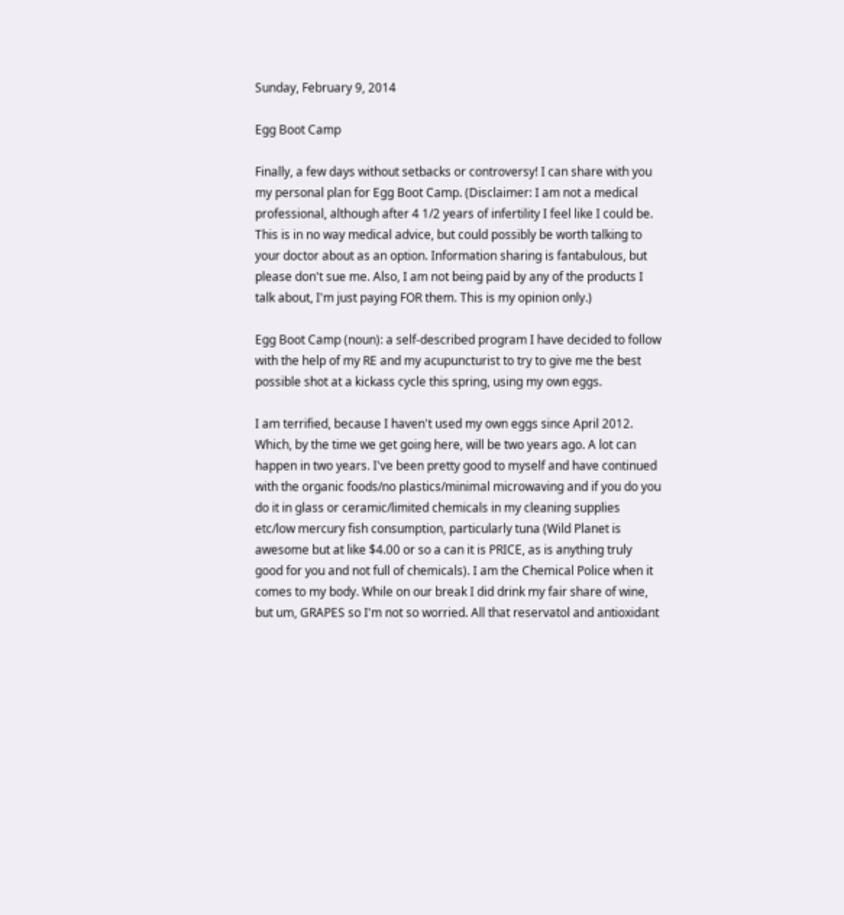Sunday, February 9, 2014

Egg Boot Camp

Finally, a few days without setbacks or controversy! I can share with you my personal plan for Egg Boot Camp. (Disclaimer: I am not a medical professional, although after 4 1/2 years of infertility I feel like I could be. This is in no way medical advice, but could possibly be worth talking to your doctor about as an option. Information sharing is fantabulous, but please don't sue me. Also, I am not being paid by any of the products I talk about, I'm just paying FOR them. This is my opinion only.)

Egg Boot Camp (noun): a self-described program I have decided to follow with the help of my RE and my acupuncturist to try to give me the best possible shot at a kickass cycle this spring, using my own eggs.

I am terrified, because I haven't used my own eggs since April 2012. Which, by the time we get going here, will be two years ago. A lot can happen in two years. I've been pretty good to myself and have continued with the organic foods/no plastics/minimal microwaving and if you do you do it in glass or ceramic/limited chemicals in my cleaning supplies etc/low mercury fish consumption, particularly tuna (Wild Planet is awesome but at like $4.00 or so a can it is PRICE, as is anything truly good for you and not full of chemicals). I am the Chemical Police when it comes to my body. While on our break I did drink my fair share of wine, but um, GRAPES so I'm not so worried. All that reservatol and antioxidant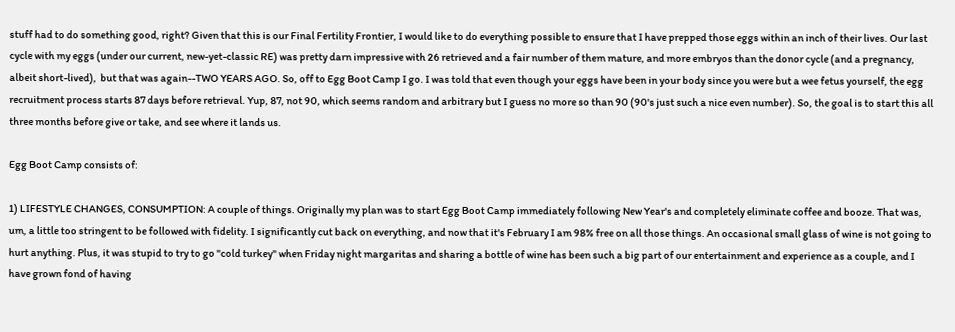stuff had to do something good, right? Given that this is our Final Fertility Frontier, I would like to do everything possible to ensure that I have prepped those eggs within an inch of their lives. Our last cycle with my eggs (under our current, new-yet-classic RE) was pretty darn impressive with 26 retrieved and a fair number of them mature, and more embryos than the donor cycle (and a pregnancy, albeit short-lived),  but that was again--TWO YEARS AGO. So, off to Egg Boot Camp I go. I was told that even though your eggs have been in your body since you were but a wee fetus yourself, the egg recruitment process starts 87 days before retrieval. Yup, 87, not 90, which seems random and arbitrary but I guess no more so than 90 (90's just such a nice even number). So, the goal is to start this all three months before give or take, and see where it lands us.

Egg Boot Camp consists of:

1) LIFESTYLE CHANGES, CONSUMPTION: A couple of things. Originally my plan was to start Egg Boot Camp immediately following New Year's and completely eliminate coffee and booze. That was, um, a little too stringent to be followed with fidelity. I significantly cut back on everything, and now that it's February I am 98% free on all those things. An occasional small glass of wine is not going to hurt anything. Plus, it was stupid to try to go "cold turkey" when Friday night margaritas and sharing a bottle of wine has been such a big part of our entertainment and experience as a couple, and I have grown fond of having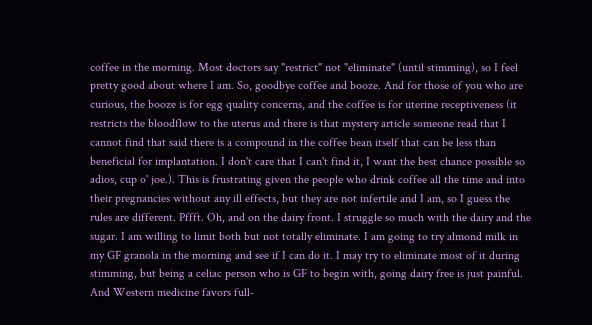coffee in the morning. Most doctors say "restrict" not "eliminate" (until stimming), so I feel pretty good about where I am. So, goodbye coffee and booze. And for those of you who are curious, the booze is for egg quality concerns, and the coffee is for uterine receptiveness (it restricts the bloodflow to the uterus and there is that mystery article someone read that I cannot find that said there is a compound in the coffee bean itself that can be less than beneficial for implantation. I don't care that I can't find it, I want the best chance possible so adios, cup o' joe.). This is frustrating given the people who drink coffee all the time and into their pregnancies without any ill effects, but they are not infertile and I am, so I guess the rules are different. Pffft. Oh, and on the dairy front. I struggle so much with the dairy and the sugar. I am willing to limit both but not totally eliminate. I am going to try almond milk in my GF granola in the morning and see if I can do it. I may try to eliminate most of it during stimming, but being a celiac person who is GF to begin with, going dairy free is just painful. And Western medicine favors full-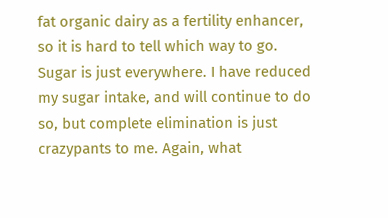fat organic dairy as a fertility enhancer, so it is hard to tell which way to go. Sugar is just everywhere. I have reduced my sugar intake, and will continue to do so, but complete elimination is just crazypants to me. Again, what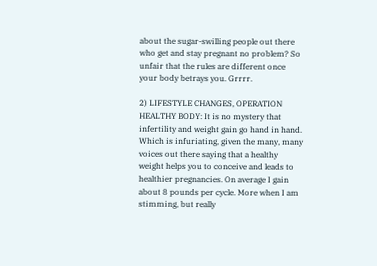about the sugar-swilling people out there who get and stay pregnant no problem? So unfair that the rules are different once your body betrays you. Grrrr.

2) LIFESTYLE CHANGES, OPERATION HEALTHY BODY: It is no mystery that infertility and weight gain go hand in hand. Which is infuriating, given the many, many voices out there saying that a healthy weight helps you to conceive and leads to healthier pregnancies. On average I gain about 8 pounds per cycle. More when I am stimming, but really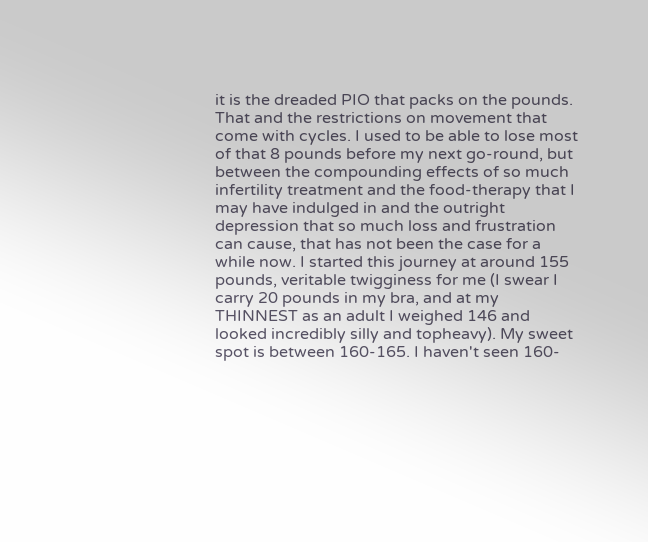it is the dreaded PIO that packs on the pounds. That and the restrictions on movement that come with cycles. I used to be able to lose most of that 8 pounds before my next go-round, but between the compounding effects of so much infertility treatment and the food-therapy that I may have indulged in and the outright depression that so much loss and frustration can cause, that has not been the case for a while now. I started this journey at around 155 pounds, veritable twigginess for me (I swear I carry 20 pounds in my bra, and at my THINNEST as an adult I weighed 146 and looked incredibly silly and topheavy). My sweet spot is between 160-165. I haven't seen 160-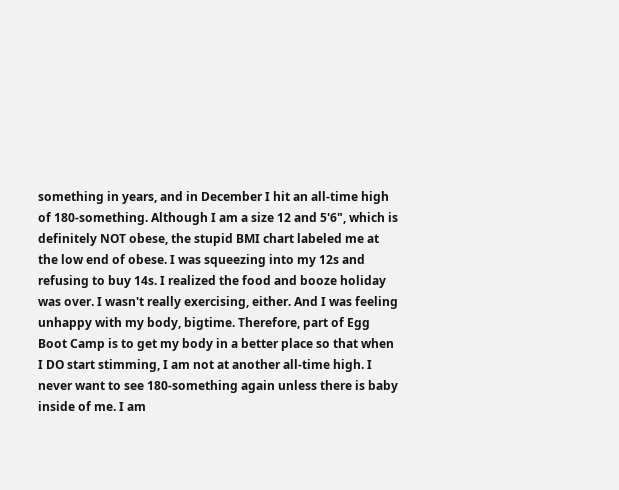something in years, and in December I hit an all-time high of 180-something. Although I am a size 12 and 5'6", which is definitely NOT obese, the stupid BMI chart labeled me at the low end of obese. I was squeezing into my 12s and refusing to buy 14s. I realized the food and booze holiday was over. I wasn't really exercising, either. And I was feeling unhappy with my body, bigtime. Therefore, part of Egg Boot Camp is to get my body in a better place so that when I DO start stimming, I am not at another all-time high. I never want to see 180-something again unless there is baby inside of me. I am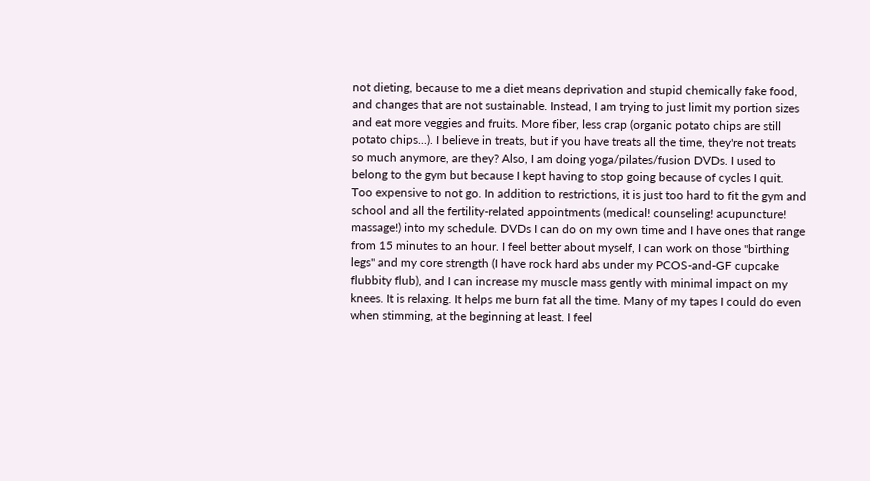not dieting, because to me a diet means deprivation and stupid chemically fake food, and changes that are not sustainable. Instead, I am trying to just limit my portion sizes and eat more veggies and fruits. More fiber, less crap (organic potato chips are still potato chips...). I believe in treats, but if you have treats all the time, they're not treats so much anymore, are they? Also, I am doing yoga/pilates/fusion DVDs. I used to belong to the gym but because I kept having to stop going because of cycles I quit. Too expensive to not go. In addition to restrictions, it is just too hard to fit the gym and school and all the fertility-related appointments (medical! counseling! acupuncture! massage!) into my schedule. DVDs I can do on my own time and I have ones that range from 15 minutes to an hour. I feel better about myself, I can work on those "birthing legs" and my core strength (I have rock hard abs under my PCOS-and-GF cupcake flubbity flub), and I can increase my muscle mass gently with minimal impact on my knees. It is relaxing. It helps me burn fat all the time. Many of my tapes I could do even when stimming, at the beginning at least. I feel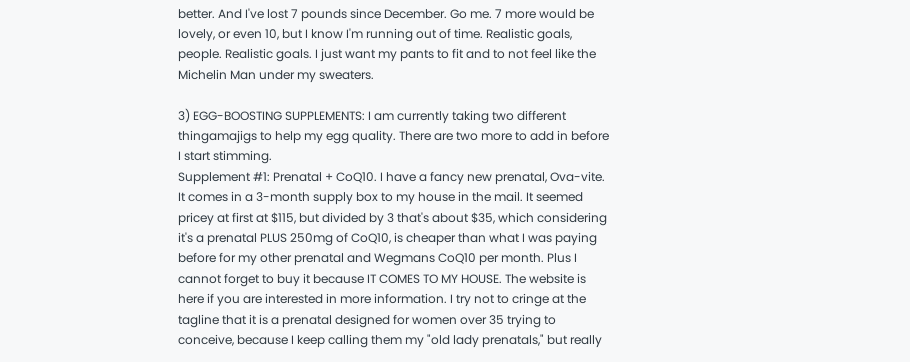better. And I've lost 7 pounds since December. Go me. 7 more would be lovely, or even 10, but I know I'm running out of time. Realistic goals, people. Realistic goals. I just want my pants to fit and to not feel like the Michelin Man under my sweaters.

3) EGG-BOOSTING SUPPLEMENTS: I am currently taking two different thingamajigs to help my egg quality. There are two more to add in before I start stimming.
Supplement #1: Prenatal + CoQ10. I have a fancy new prenatal, Ova-vite. It comes in a 3-month supply box to my house in the mail. It seemed pricey at first at $115, but divided by 3 that's about $35, which considering it's a prenatal PLUS 250mg of CoQ10, is cheaper than what I was paying before for my other prenatal and Wegmans CoQ10 per month. Plus I cannot forget to buy it because IT COMES TO MY HOUSE. The website is here if you are interested in more information. I try not to cringe at the tagline that it is a prenatal designed for women over 35 trying to conceive, because I keep calling them my "old lady prenatals," but really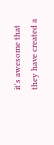it's awesome that they have created a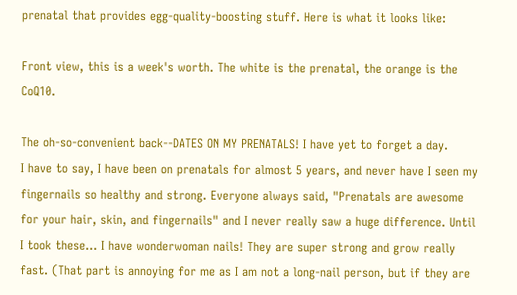prenatal that provides egg-quality-boosting stuff. Here is what it looks like:

Front view, this is a week's worth. The white is the prenatal, the orange is the CoQ10.

The oh-so-convenient back--DATES ON MY PRENATALS! I have yet to forget a day.
I have to say, I have been on prenatals for almost 5 years, and never have I seen my fingernails so healthy and strong. Everyone always said, "Prenatals are awesome for your hair, skin, and fingernails" and I never really saw a huge difference. Until I took these... I have wonderwoman nails! They are super strong and grow really fast. (That part is annoying for me as I am not a long-nail person, but if they are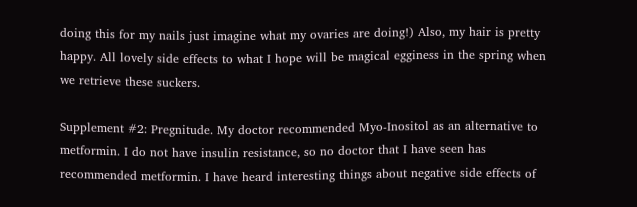doing this for my nails just imagine what my ovaries are doing!) Also, my hair is pretty happy. All lovely side effects to what I hope will be magical egginess in the spring when we retrieve these suckers.

Supplement #2: Pregnitude. My doctor recommended Myo-Inositol as an alternative to metformin. I do not have insulin resistance, so no doctor that I have seen has recommended metformin. I have heard interesting things about negative side effects of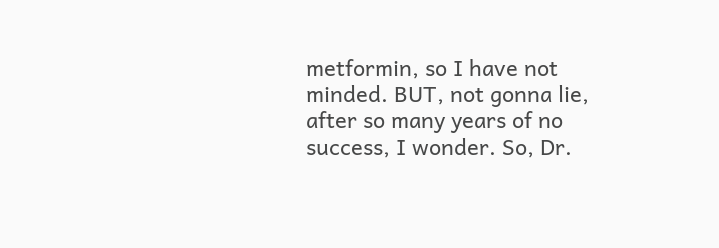metformin, so I have not minded. BUT, not gonna lie, after so many years of no success, I wonder. So, Dr.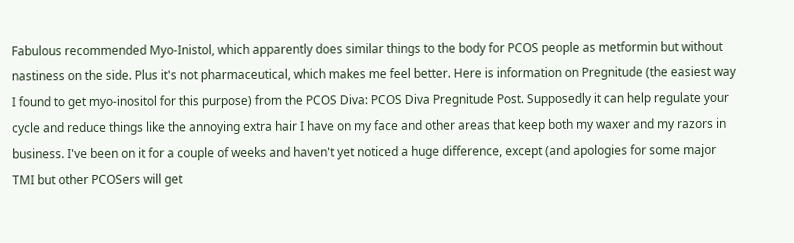Fabulous recommended Myo-Inistol, which apparently does similar things to the body for PCOS people as metformin but without nastiness on the side. Plus it's not pharmaceutical, which makes me feel better. Here is information on Pregnitude (the easiest way I found to get myo-inositol for this purpose) from the PCOS Diva: PCOS Diva Pregnitude Post. Supposedly it can help regulate your cycle and reduce things like the annoying extra hair I have on my face and other areas that keep both my waxer and my razors in business. I've been on it for a couple of weeks and haven't yet noticed a huge difference, except (and apologies for some major TMI but other PCOSers will get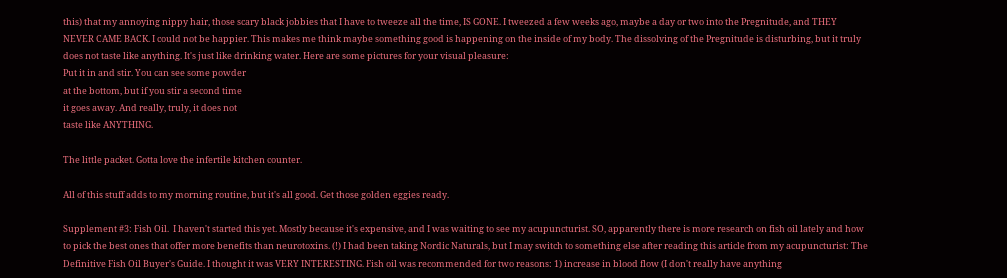this) that my annoying nippy hair, those scary black jobbies that I have to tweeze all the time, IS GONE. I tweezed a few weeks ago, maybe a day or two into the Pregnitude, and THEY NEVER CAME BACK. I could not be happier. This makes me think maybe something good is happening on the inside of my body. The dissolving of the Pregnitude is disturbing, but it truly does not taste like anything. It's just like drinking water. Here are some pictures for your visual pleasure:
Put it in and stir. You can see some powder
at the bottom, but if you stir a second time
it goes away. And really, truly, it does not
taste like ANYTHING.

The little packet. Gotta love the infertile kitchen counter.

All of this stuff adds to my morning routine, but it's all good. Get those golden eggies ready.

Supplement #3: Fish Oil.  I haven't started this yet. Mostly because it's expensive, and I was waiting to see my acupuncturist. SO, apparently there is more research on fish oil lately and how to pick the best ones that offer more benefits than neurotoxins. (!) I had been taking Nordic Naturals, but I may switch to something else after reading this article from my acupuncturist: The Definitive Fish Oil Buyer's Guide. I thought it was VERY INTERESTING. Fish oil was recommended for two reasons: 1) increase in blood flow (I don't really have anything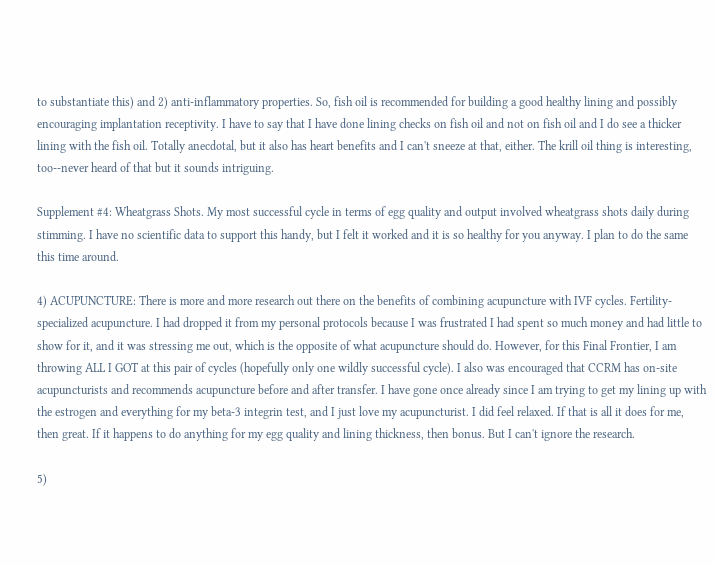to substantiate this) and 2) anti-inflammatory properties. So, fish oil is recommended for building a good healthy lining and possibly encouraging implantation receptivity. I have to say that I have done lining checks on fish oil and not on fish oil and I do see a thicker lining with the fish oil. Totally anecdotal, but it also has heart benefits and I can't sneeze at that, either. The krill oil thing is interesting, too--never heard of that but it sounds intriguing.

Supplement #4: Wheatgrass Shots. My most successful cycle in terms of egg quality and output involved wheatgrass shots daily during stimming. I have no scientific data to support this handy, but I felt it worked and it is so healthy for you anyway. I plan to do the same this time around.

4) ACUPUNCTURE: There is more and more research out there on the benefits of combining acupuncture with IVF cycles. Fertility-specialized acupuncture. I had dropped it from my personal protocols because I was frustrated I had spent so much money and had little to show for it, and it was stressing me out, which is the opposite of what acupuncture should do. However, for this Final Frontier, I am throwing ALL I GOT at this pair of cycles (hopefully only one wildly successful cycle). I also was encouraged that CCRM has on-site acupuncturists and recommends acupuncture before and after transfer. I have gone once already since I am trying to get my lining up with the estrogen and everything for my beta-3 integrin test, and I just love my acupuncturist. I did feel relaxed. If that is all it does for me, then great. If it happens to do anything for my egg quality and lining thickness, then bonus. But I can't ignore the research.

5)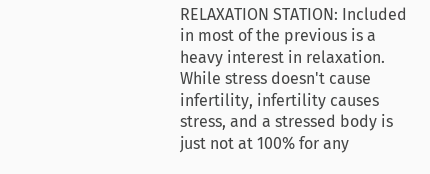RELAXATION STATION: Included in most of the previous is a heavy interest in relaxation. While stress doesn't cause infertility, infertility causes stress, and a stressed body is just not at 100% for any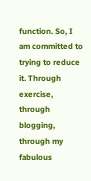function. So, I am committed to trying to reduce it. Through exercise, through blogging, through my fabulous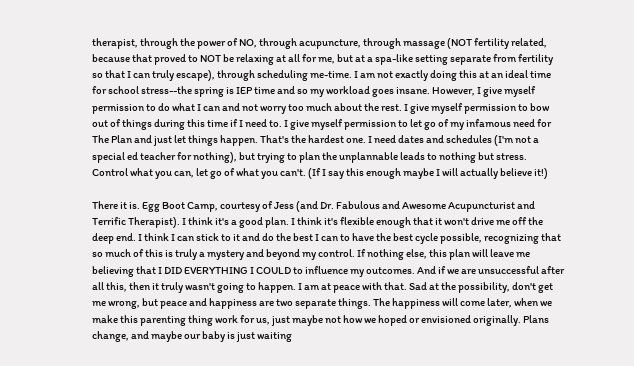therapist, through the power of NO, through acupuncture, through massage (NOT fertility related, because that proved to NOT be relaxing at all for me, but at a spa-like setting separate from fertility so that I can truly escape), through scheduling me-time. I am not exactly doing this at an ideal time for school stress--the spring is IEP time and so my workload goes insane. However, I give myself permission to do what I can and not worry too much about the rest. I give myself permission to bow out of things during this time if I need to. I give myself permission to let go of my infamous need for The Plan and just let things happen. That's the hardest one. I need dates and schedules (I'm not a special ed teacher for nothing), but trying to plan the unplannable leads to nothing but stress. Control what you can, let go of what you can't. (If I say this enough maybe I will actually believe it!)

There it is. Egg Boot Camp, courtesy of Jess (and Dr. Fabulous and Awesome Acupuncturist and Terrific Therapist). I think it's a good plan. I think it's flexible enough that it won't drive me off the deep end. I think I can stick to it and do the best I can to have the best cycle possible, recognizing that so much of this is truly a mystery and beyond my control. If nothing else, this plan will leave me believing that I DID EVERYTHING I COULD to influence my outcomes. And if we are unsuccessful after all this, then it truly wasn't going to happen. I am at peace with that. Sad at the possibility, don't get me wrong, but peace and happiness are two separate things. The happiness will come later, when we make this parenting thing work for us, just maybe not how we hoped or envisioned originally. Plans change, and maybe our baby is just waiting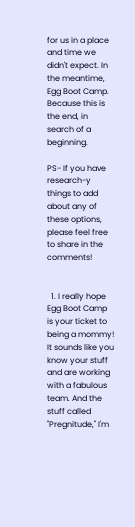for us in a place and time we didn't expect. In the meantime, Egg Boot Camp. Because this is the end, in search of a beginning.

PS- If you have research-y things to add about any of these options, please feel free to share in the comments!


  1. I really hope Egg Boot Camp is your ticket to being a mommy! It sounds like you know your stuff and are working with a fabulous team. And the stuff called "Pregnitude," I'm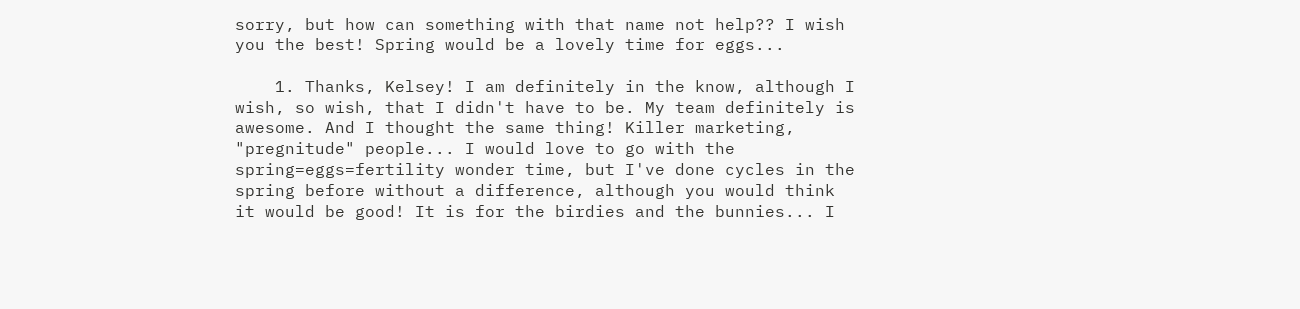sorry, but how can something with that name not help?? I wish you the best! Spring would be a lovely time for eggs...

    1. Thanks, Kelsey! I am definitely in the know, although I wish, so wish, that I didn't have to be. My team definitely is awesome. And I thought the same thing! Killer marketing, "pregnitude" people... I would love to go with the spring=eggs=fertility wonder time, but I've done cycles in the spring before without a difference, although you would think it would be good! It is for the birdies and the bunnies... I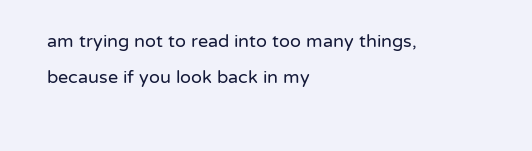am trying not to read into too many things, because if you look back in my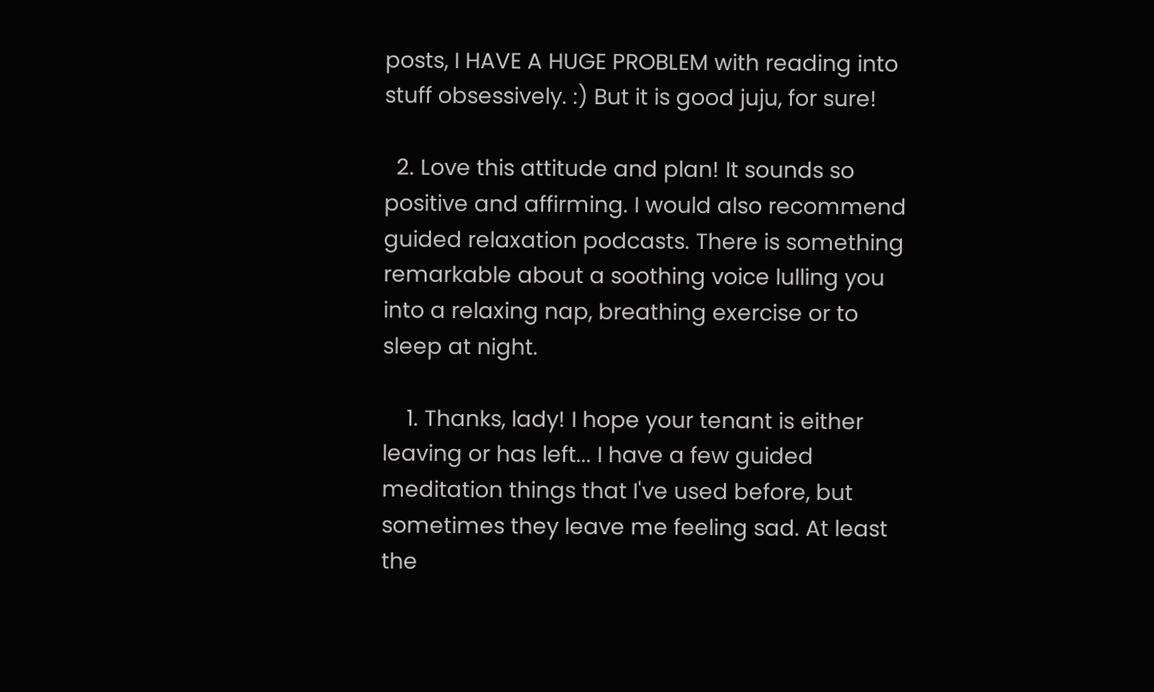posts, I HAVE A HUGE PROBLEM with reading into stuff obsessively. :) But it is good juju, for sure!

  2. Love this attitude and plan! It sounds so positive and affirming. I would also recommend guided relaxation podcasts. There is something remarkable about a soothing voice lulling you into a relaxing nap, breathing exercise or to sleep at night.

    1. Thanks, lady! I hope your tenant is either leaving or has left... I have a few guided meditation things that I've used before, but sometimes they leave me feeling sad. At least the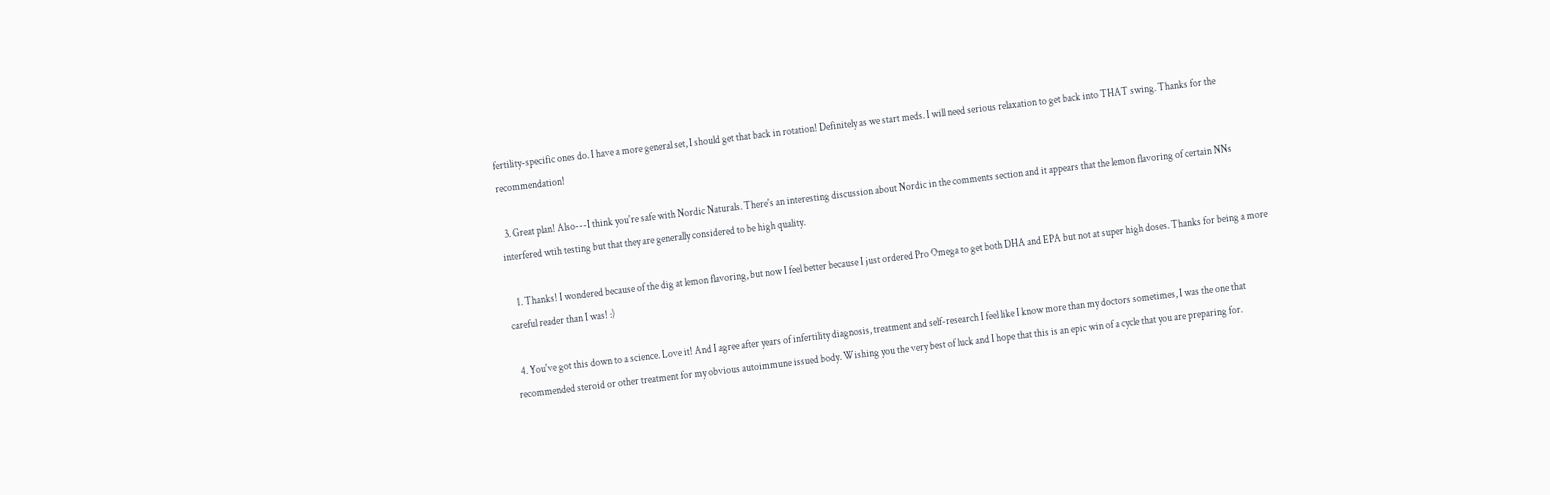fertility-specific ones do. I have a more general set, I should get that back in rotation! Definitely as we start meds. I will need serious relaxation to get back into THAT swing. Thanks for the recommendation!

  3. Great plan! Also---I think you're safe with Nordic Naturals. There's an interesting discussion about Nordic in the comments section and it appears that the lemon flavoring of certain NNs interfered wtih testing but that they are generally considered to be high quality.

    1. Thanks! I wondered because of the dig at lemon flavoring, but now I feel better because I just ordered Pro Omega to get both DHA and EPA but not at super high doses. Thanks for being a more careful reader than I was! :)

  4. You've got this down to a science. Love it! And I agree after years of infertility diagnosis, treatment and self-research I feel like I know more than my doctors sometimes, I was the one that recommended steroid or other treatment for my obvious autoimmune issued body. Wishing you the very best of luck and I hope that this is an epic win of a cycle that you are preparing for.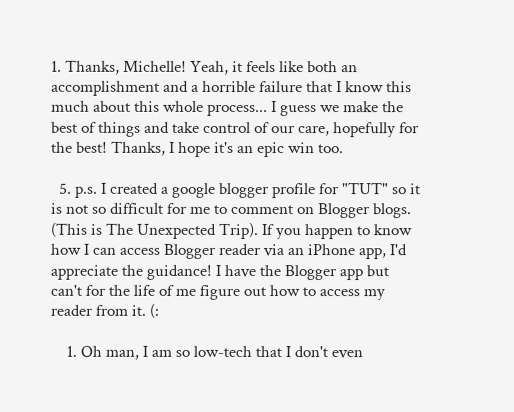1. Thanks, Michelle! Yeah, it feels like both an accomplishment and a horrible failure that I know this much about this whole process... I guess we make the best of things and take control of our care, hopefully for the best! Thanks, I hope it's an epic win too.

  5. p.s. I created a google blogger profile for "TUT" so it is not so difficult for me to comment on Blogger blogs. (This is The Unexpected Trip). If you happen to know how I can access Blogger reader via an iPhone app, I'd appreciate the guidance! I have the Blogger app but can't for the life of me figure out how to access my reader from it. (:

    1. Oh man, I am so low-tech that I don't even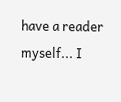have a reader myself... I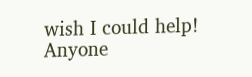wish I could help! Anyone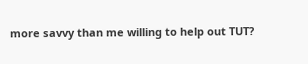more savvy than me willing to help out TUT?